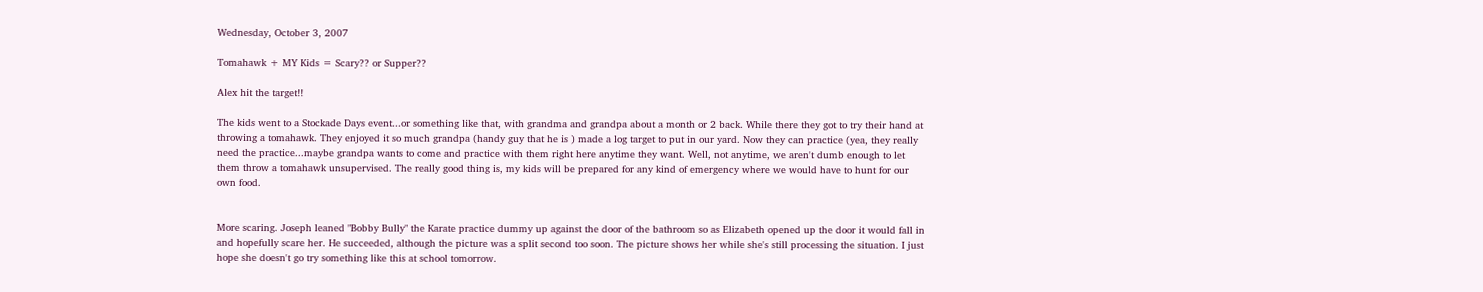Wednesday, October 3, 2007

Tomahawk + MY Kids = Scary?? or Supper??

Alex hit the target!!

The kids went to a Stockade Days event...or something like that, with grandma and grandpa about a month or 2 back. While there they got to try their hand at throwing a tomahawk. They enjoyed it so much grandpa (handy guy that he is ) made a log target to put in our yard. Now they can practice (yea, they really need the practice...maybe grandpa wants to come and practice with them right here anytime they want. Well, not anytime, we aren't dumb enough to let them throw a tomahawk unsupervised. The really good thing is, my kids will be prepared for any kind of emergency where we would have to hunt for our own food.


More scaring. Joseph leaned "Bobby Bully" the Karate practice dummy up against the door of the bathroom so as Elizabeth opened up the door it would fall in and hopefully scare her. He succeeded, although the picture was a split second too soon. The picture shows her while she's still processing the situation. I just hope she doesn't go try something like this at school tomorrow.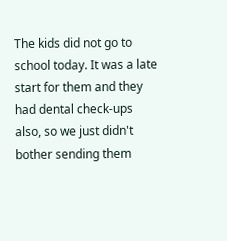The kids did not go to school today. It was a late start for them and they had dental check-ups also, so we just didn't bother sending them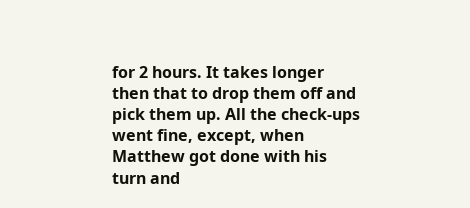for 2 hours. It takes longer then that to drop them off and pick them up. All the check-ups went fine, except, when Matthew got done with his turn and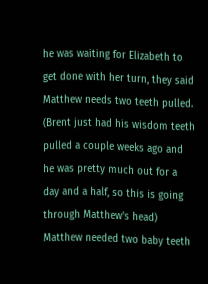he was waiting for Elizabeth to get done with her turn, they said Matthew needs two teeth pulled. (Brent just had his wisdom teeth pulled a couple weeks ago and he was pretty much out for a day and a half, so this is going through Matthew's head) Matthew needed two baby teeth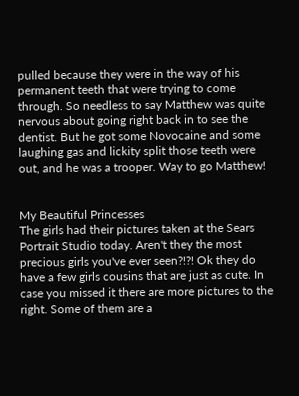pulled because they were in the way of his permanent teeth that were trying to come through. So needless to say Matthew was quite nervous about going right back in to see the dentist. But he got some Novocaine and some laughing gas and lickity split those teeth were out, and he was a trooper. Way to go Matthew!


My Beautiful Princesses
The girls had their pictures taken at the Sears Portrait Studio today. Aren't they the most precious girls you've ever seen?!?! Ok they do have a few girls cousins that are just as cute. In case you missed it there are more pictures to the right. Some of them are a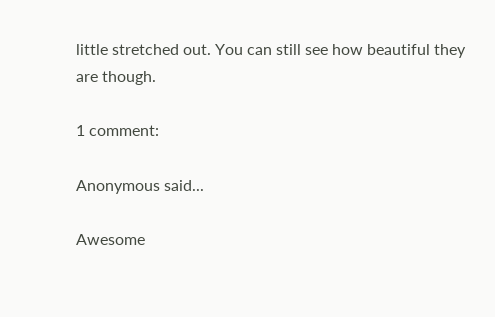little stretched out. You can still see how beautiful they are though.

1 comment:

Anonymous said...

Awesome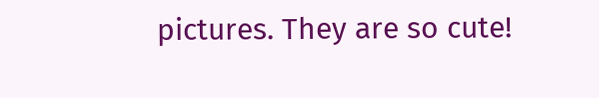pictures. They are so cute!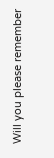Will you please remember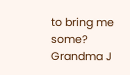to bring me some? Grandma J